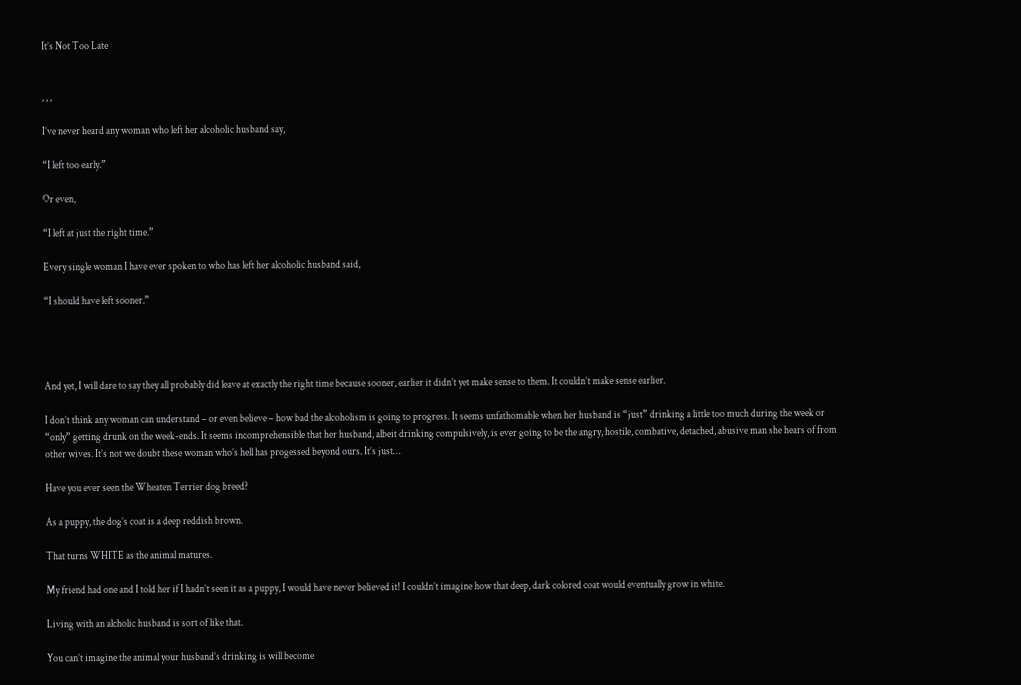It’s Not Too Late


, , ,

I’ve never heard any woman who left her alcoholic husband say,

“I left too early.”

Or even,

“I left at just the right time.”

Every single woman I have ever spoken to who has left her alcoholic husband said,

“I should have left sooner.”




And yet, I will dare to say they all probably did leave at exactly the right time because sooner, earlier it didn’t yet make sense to them. It couldn’t make sense earlier.

I don’t think any woman can understand – or even believe – how bad the alcoholism is going to progress. It seems unfathomable when her husband is “just” drinking a little too much during the week or “only” getting drunk on the week-ends. It seems incomprehensible that her husband, albeit drinking compulsively, is ever going to be the angry, hostile, combative, detached, abusive man she hears of from other wives. It’s not we doubt these woman who’s hell has progessed beyond ours. It’s just…

Have you ever seen the Wheaten Terrier dog breed?

As a puppy, the dog’s coat is a deep reddish brown.

That turns WHITE as the animal matures.

My friend had one and I told her if I hadn’t seen it as a puppy, I would have never believed it! I couldn’t imagine how that deep, dark colored coat would eventually grow in white.

Living with an alcholic husband is sort of like that.

You can’t imagine the animal your husband’s drinking is will become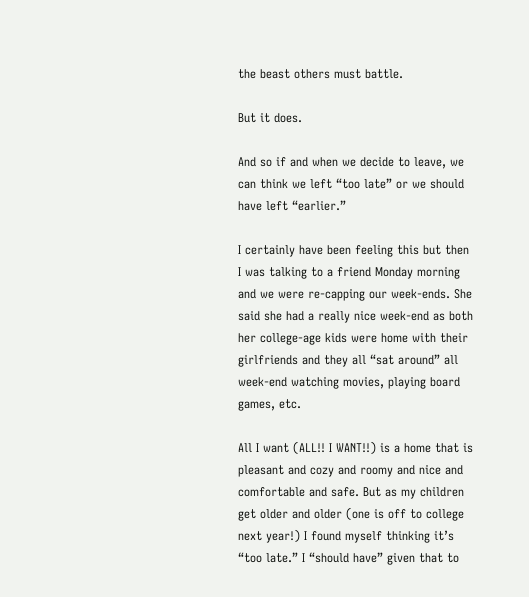the beast others must battle.

But it does.

And so if and when we decide to leave, we can think we left “too late” or we should have left “earlier.”

I certainly have been feeling this but then I was talking to a friend Monday morning and we were re-capping our week-ends. She said she had a really nice week-end as both her college-age kids were home with their girlfriends and they all “sat around” all week-end watching movies, playing board games, etc.

All I want (ALL!! I WANT!!) is a home that is pleasant and cozy and roomy and nice and comfortable and safe. But as my children get older and older (one is off to college next year!) I found myself thinking it’s “too late.” I “should have” given that to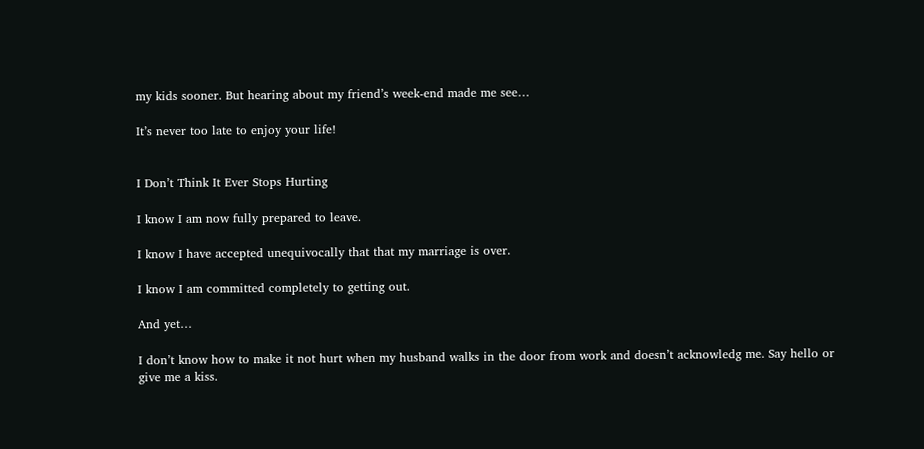my kids sooner. But hearing about my friend’s week-end made me see…

It’s never too late to enjoy your life!


I Don’t Think It Ever Stops Hurting

I know I am now fully prepared to leave.

I know I have accepted unequivocally that that my marriage is over.

I know I am committed completely to getting out.

And yet…

I don’t know how to make it not hurt when my husband walks in the door from work and doesn’t acknowledg me. Say hello or give me a kiss.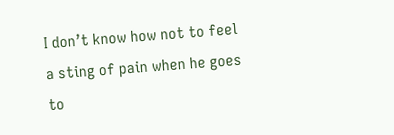I don’t know how not to feel a sting of pain when he goes to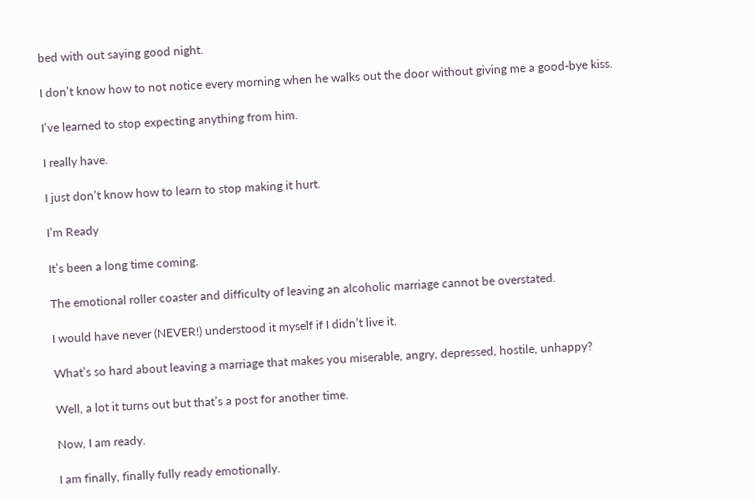bed with out saying good night.

I don’t know how to not notice every morning when he walks out the door without giving me a good-bye kiss.

I’ve learned to stop expecting anything from him.

I really have.

I just don’t know how to learn to stop making it hurt.

I’m Ready

It’s been a long time coming.

The emotional roller coaster and difficulty of leaving an alcoholic marriage cannot be overstated.

I would have never (NEVER!) understood it myself if I didn’t live it.

What’s so hard about leaving a marriage that makes you miserable, angry, depressed, hostile, unhappy?

Well, a lot it turns out but that’s a post for another time.

Now, I am ready.

I am finally, finally fully ready emotionally.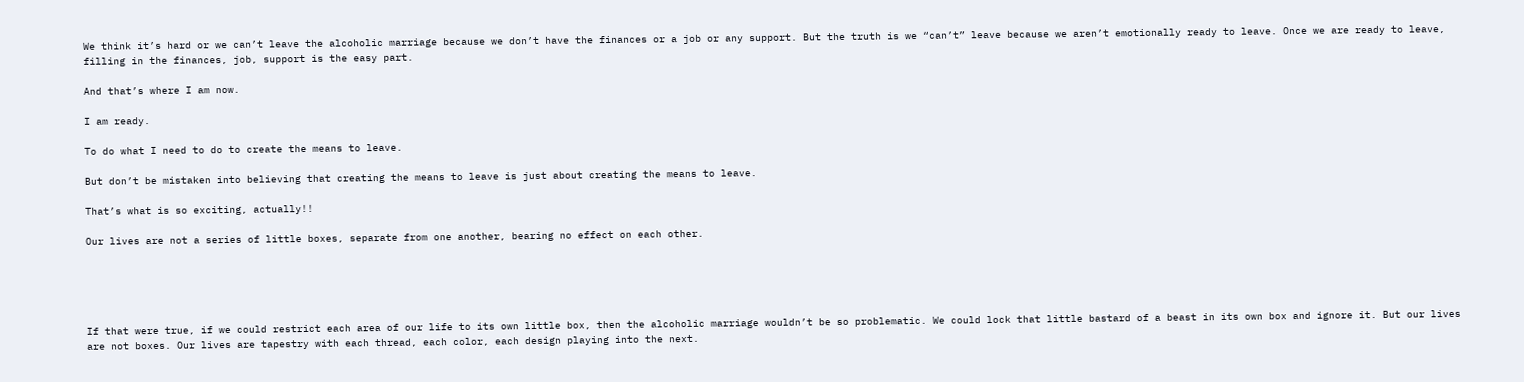We think it’s hard or we can’t leave the alcoholic marriage because we don’t have the finances or a job or any support. But the truth is we “can’t” leave because we aren’t emotionally ready to leave. Once we are ready to leave, filling in the finances, job, support is the easy part.

And that’s where I am now.

I am ready.

To do what I need to do to create the means to leave.

But don’t be mistaken into believing that creating the means to leave is just about creating the means to leave.

That’s what is so exciting, actually!!

Our lives are not a series of little boxes, separate from one another, bearing no effect on each other.





If that were true, if we could restrict each area of our life to its own little box, then the alcoholic marriage wouldn’t be so problematic. We could lock that little bastard of a beast in its own box and ignore it. But our lives are not boxes. Our lives are tapestry with each thread, each color, each design playing into the next.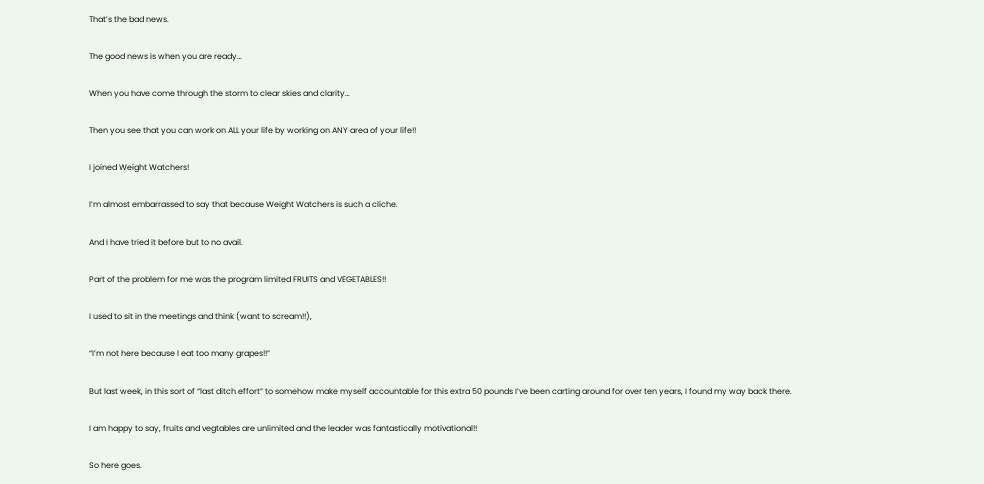That’s the bad news.

The good news is when you are ready…

When you have come through the storm to clear skies and clarity…

Then you see that you can work on ALL your life by working on ANY area of your life!!

I joined Weight Watchers!

I’m almost embarrassed to say that because Weight Watchers is such a cliche.

And I have tried it before but to no avail.

Part of the problem for me was the program limited FRUITS and VEGETABLES!!

I used to sit in the meetings and think (want to scream!!),

“I’m not here because I eat too many grapes!!”

But last week, in this sort of “last ditch effort” to somehow make myself accountable for this extra 50 pounds I’ve been carting around for over ten years, I found my way back there.

I am happy to say, fruits and vegtables are unlimited and the leader was fantastically motivational!!

So here goes.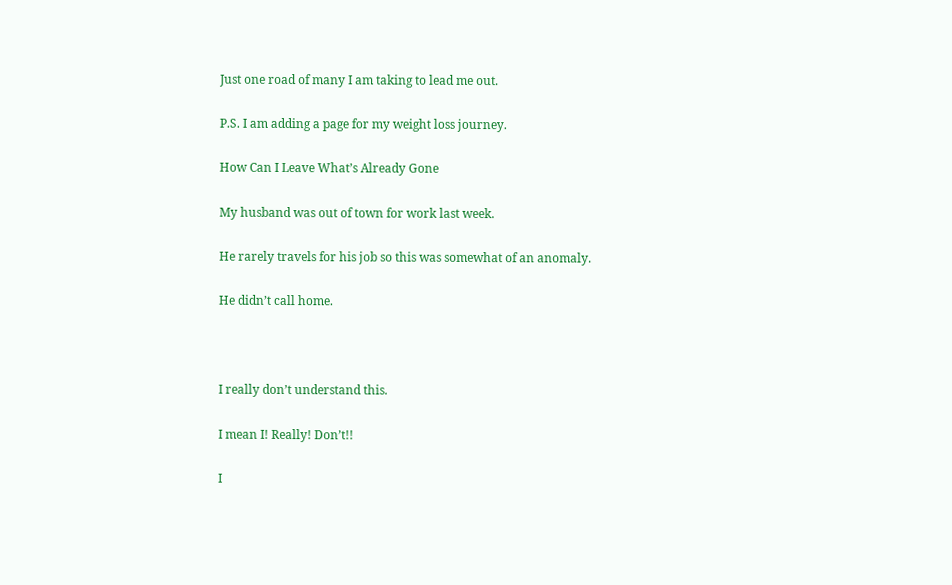Just one road of many I am taking to lead me out.

P.S. I am adding a page for my weight loss journey.

How Can I Leave What’s Already Gone

My husband was out of town for work last week.

He rarely travels for his job so this was somewhat of an anomaly.

He didn’t call home.



I really don’t understand this.

I mean I! Really! Don’t!!

I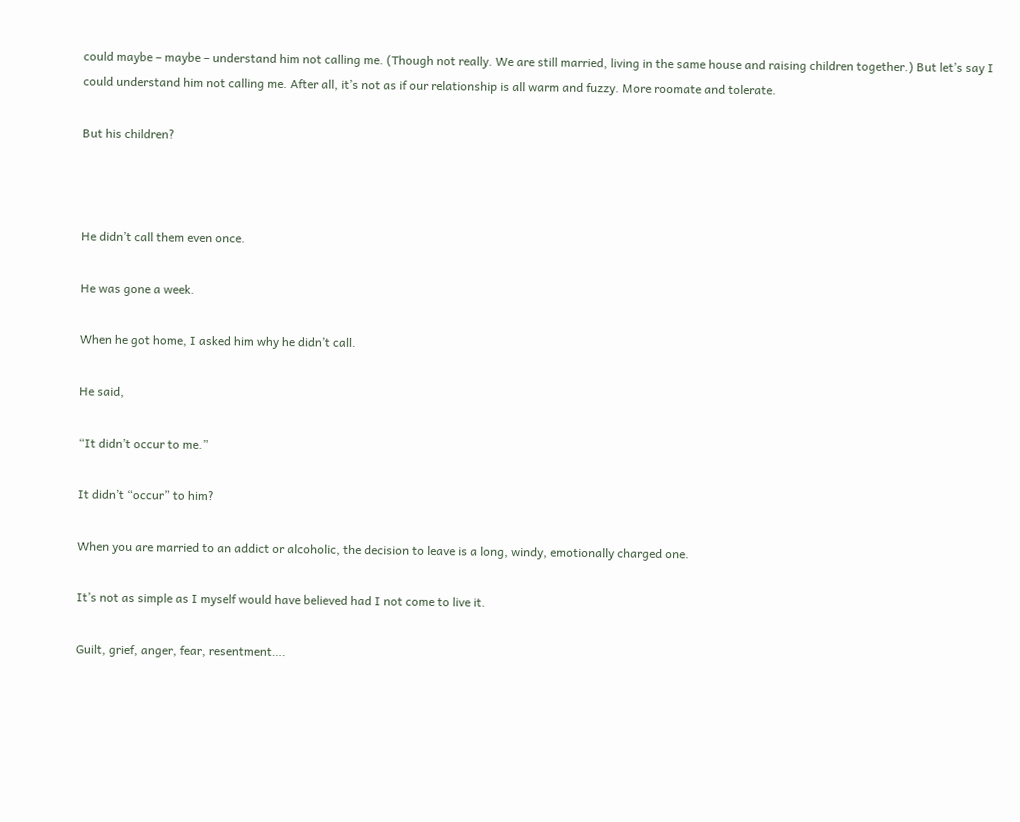could maybe – maybe – understand him not calling me. (Though not really. We are still married, living in the same house and raising children together.) But let’s say I could understand him not calling me. After all, it’s not as if our relationship is all warm and fuzzy. More roomate and tolerate.

But his children?



He didn’t call them even once.

He was gone a week.

When he got home, I asked him why he didn’t call.

He said,

“It didn’t occur to me.”

It didn’t “occur” to him?

When you are married to an addict or alcoholic, the decision to leave is a long, windy, emotionally charged one.

It’s not as simple as I myself would have believed had I not come to live it.

Guilt, grief, anger, fear, resentment….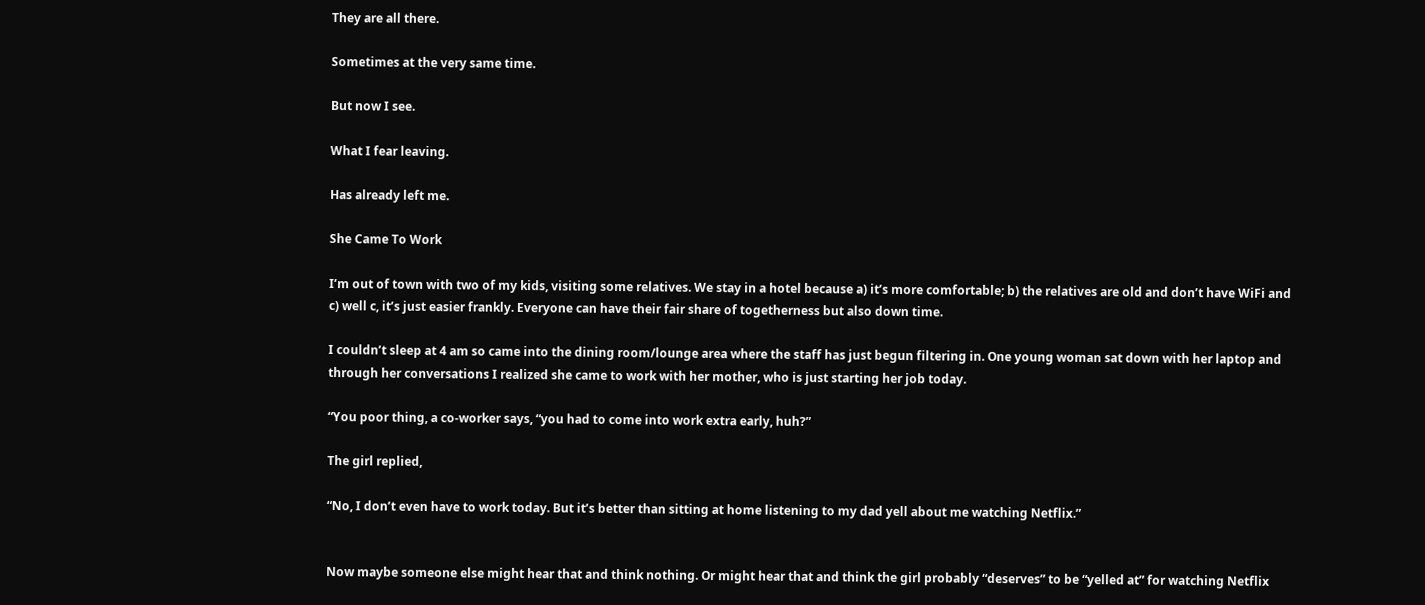They are all there.

Sometimes at the very same time.

But now I see.

What I fear leaving.

Has already left me.

She Came To Work

I’m out of town with two of my kids, visiting some relatives. We stay in a hotel because a) it’s more comfortable; b) the relatives are old and don’t have WiFi and c) well c, it’s just easier frankly. Everyone can have their fair share of togetherness but also down time.

I couldn’t sleep at 4 am so came into the dining room/lounge area where the staff has just begun filtering in. One young woman sat down with her laptop and through her conversations I realized she came to work with her mother, who is just starting her job today.

“You poor thing, a co-worker says, “you had to come into work extra early, huh?”

The girl replied,

“No, I don’t even have to work today. But it’s better than sitting at home listening to my dad yell about me watching Netflix.”


Now maybe someone else might hear that and think nothing. Or might hear that and think the girl probably “deserves” to be “yelled at” for watching Netflix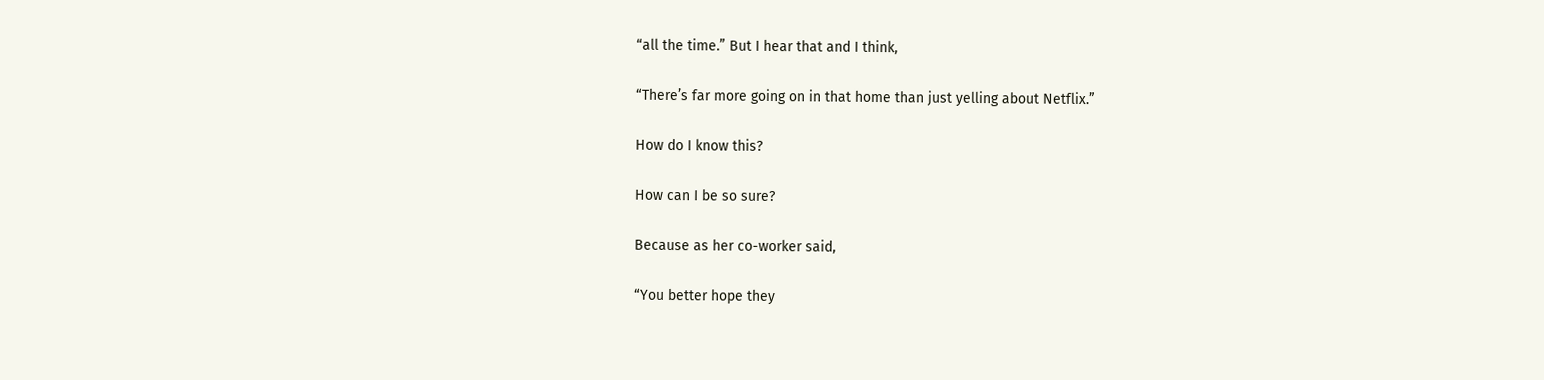“all the time.” But I hear that and I think,

“There’s far more going on in that home than just yelling about Netflix.”

How do I know this?

How can I be so sure?

Because as her co-worker said,

“You better hope they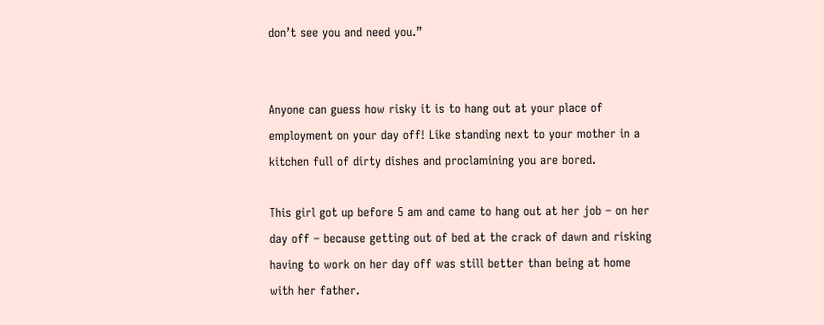don’t see you and need you.”


Anyone can guess how risky it is to hang out at your place of employment on your day off! Like standing next to your mother in a kitchen full of dirty dishes and proclamining you are bored.

This girl got up before 5 am and came to hang out at her job – on her day off – because getting out of bed at the crack of dawn and risking having to work on her day off was still better than being at home with her father.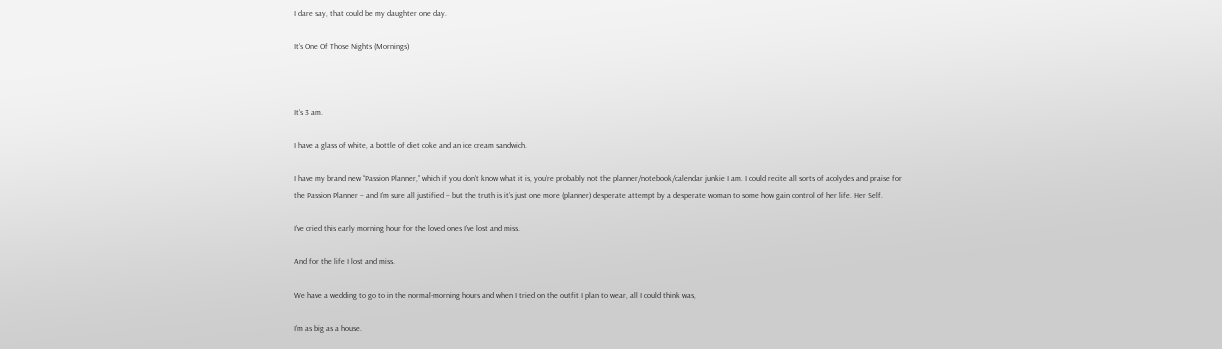I dare say, that could be my daughter one day.

It’s One Of Those Nights (Mornings)



It’s 3 am.

I have a glass of white, a bottle of diet coke and an ice cream sandwich.

I have my brand new “Passion Planner,” which if you don’t know what it is, you’re probably not the planner/notebook/calendar junkie I am. I could recite all sorts of acolydes and praise for the Passion Planner – and I’m sure all justified – but the truth is it’s just one more (planner) desperate attempt by a desperate woman to some how gain control of her life. Her Self.

I’ve cried this early morning hour for the loved ones I’ve lost and miss.

And for the life I lost and miss.

We have a wedding to go to in the normal-morning hours and when I tried on the outfit I plan to wear, all I could think was,

I’m as big as a house.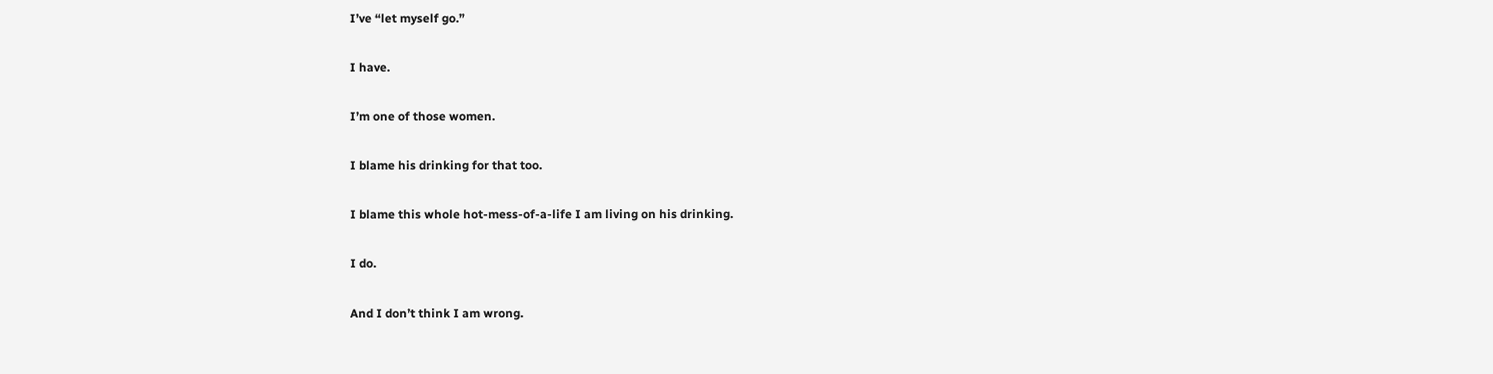I’ve “let myself go.”

I have.

I’m one of those women.

I blame his drinking for that too.

I blame this whole hot-mess-of-a-life I am living on his drinking.

I do.

And I don’t think I am wrong.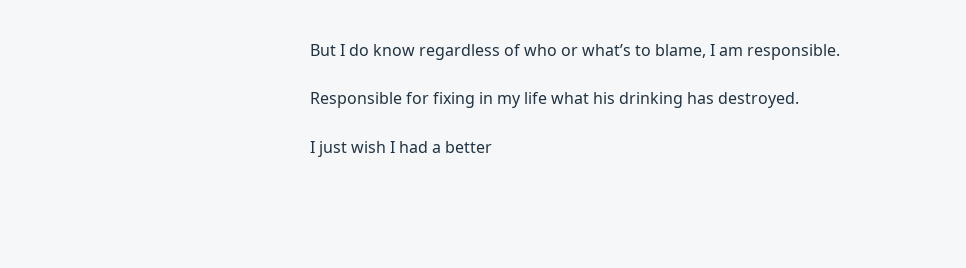But I do know regardless of who or what’s to blame, I am responsible.

Responsible for fixing in my life what his drinking has destroyed.

I just wish I had a better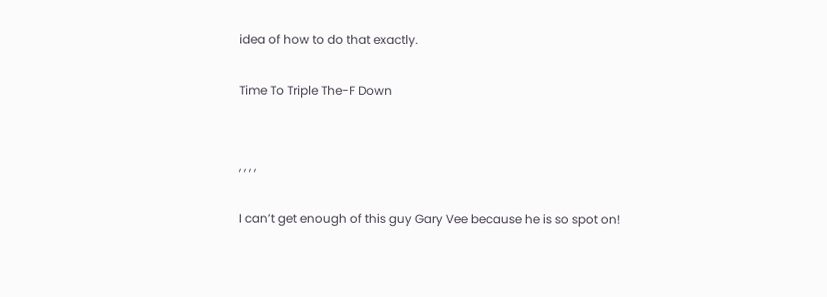idea of how to do that exactly.

Time To Triple The-F Down


, , , ,

I can’t get enough of this guy Gary Vee because he is so spot on!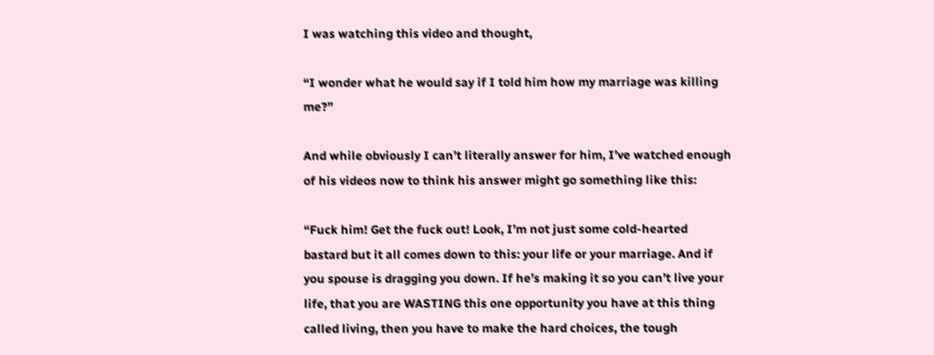I was watching this video and thought,

“I wonder what he would say if I told him how my marriage was killing me?”

And while obviously I can’t literally answer for him, I’ve watched enough of his videos now to think his answer might go something like this:

“Fuck him! Get the fuck out! Look, I’m not just some cold-hearted bastard but it all comes down to this: your life or your marriage. And if you spouse is dragging you down. If he’s making it so you can’t live your life, that you are WASTING this one opportunity you have at this thing called living, then you have to make the hard choices, the tough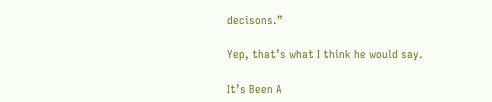decisons.”

Yep, that’s what I think he would say.

It’s Been A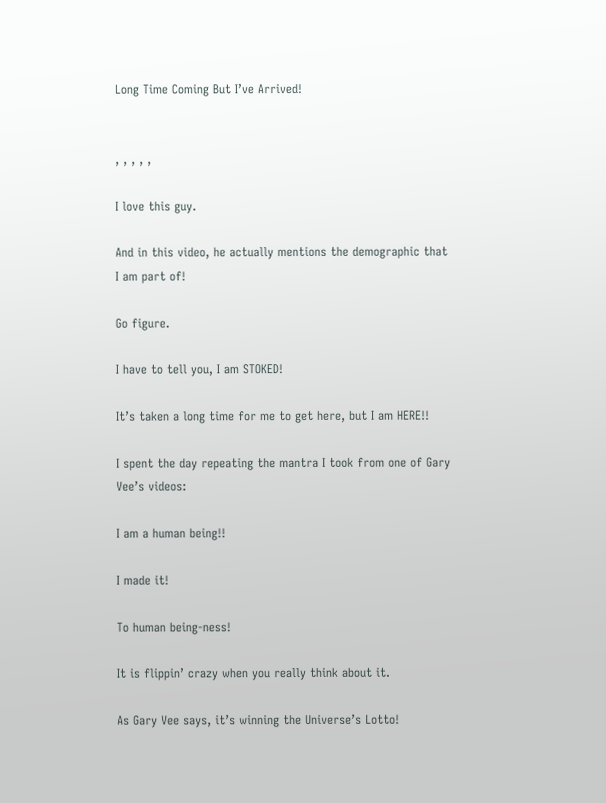Long Time Coming But I’ve Arrived!


, , , , ,

I love this guy.

And in this video, he actually mentions the demographic that I am part of!

Go figure.

I have to tell you, I am STOKED!

It’s taken a long time for me to get here, but I am HERE!!

I spent the day repeating the mantra I took from one of Gary Vee’s videos:

I am a human being!!

I made it!

To human being-ness!

It is flippin’ crazy when you really think about it.

As Gary Vee says, it’s winning the Universe’s Lotto!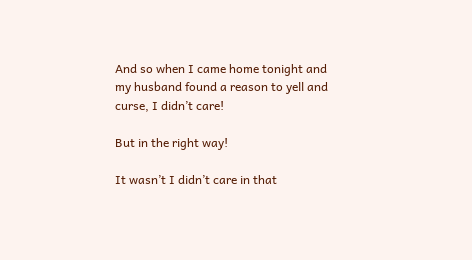And so when I came home tonight and my husband found a reason to yell and curse, I didn’t care!

But in the right way!

It wasn’t I didn’t care in that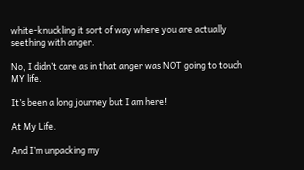white-knuckling it sort of way where you are actually seething with anger.

No, I didn’t care as in that anger was NOT going to touch MY life.

It’s been a long journey but I am here!

At My Life.

And I’m unpacking my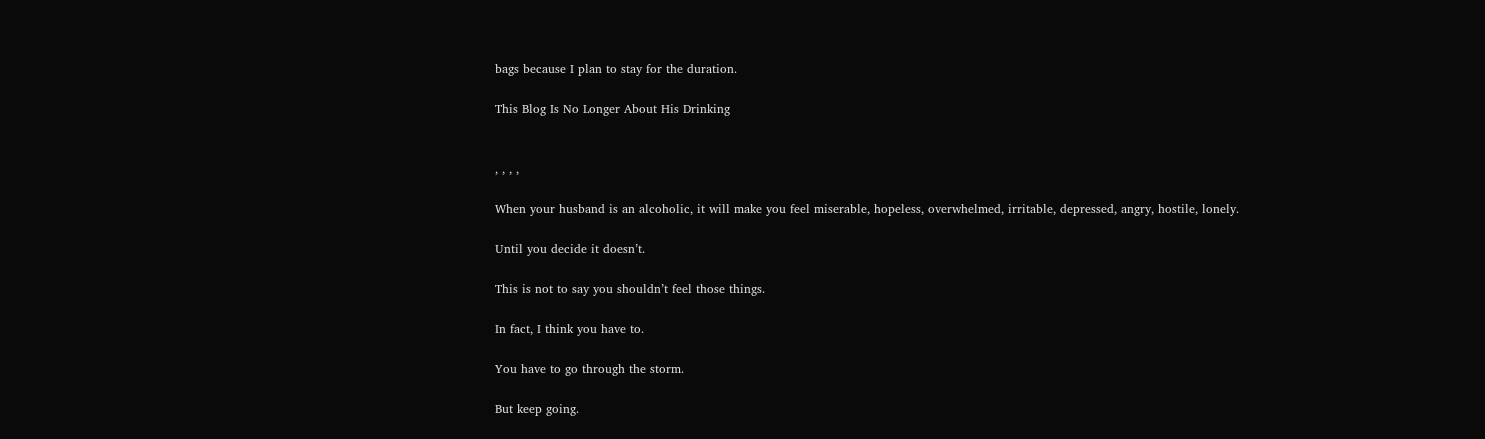bags because I plan to stay for the duration.

This Blog Is No Longer About His Drinking


, , , ,

When your husband is an alcoholic, it will make you feel miserable, hopeless, overwhelmed, irritable, depressed, angry, hostile, lonely.

Until you decide it doesn’t.

This is not to say you shouldn’t feel those things.

In fact, I think you have to.

You have to go through the storm.

But keep going.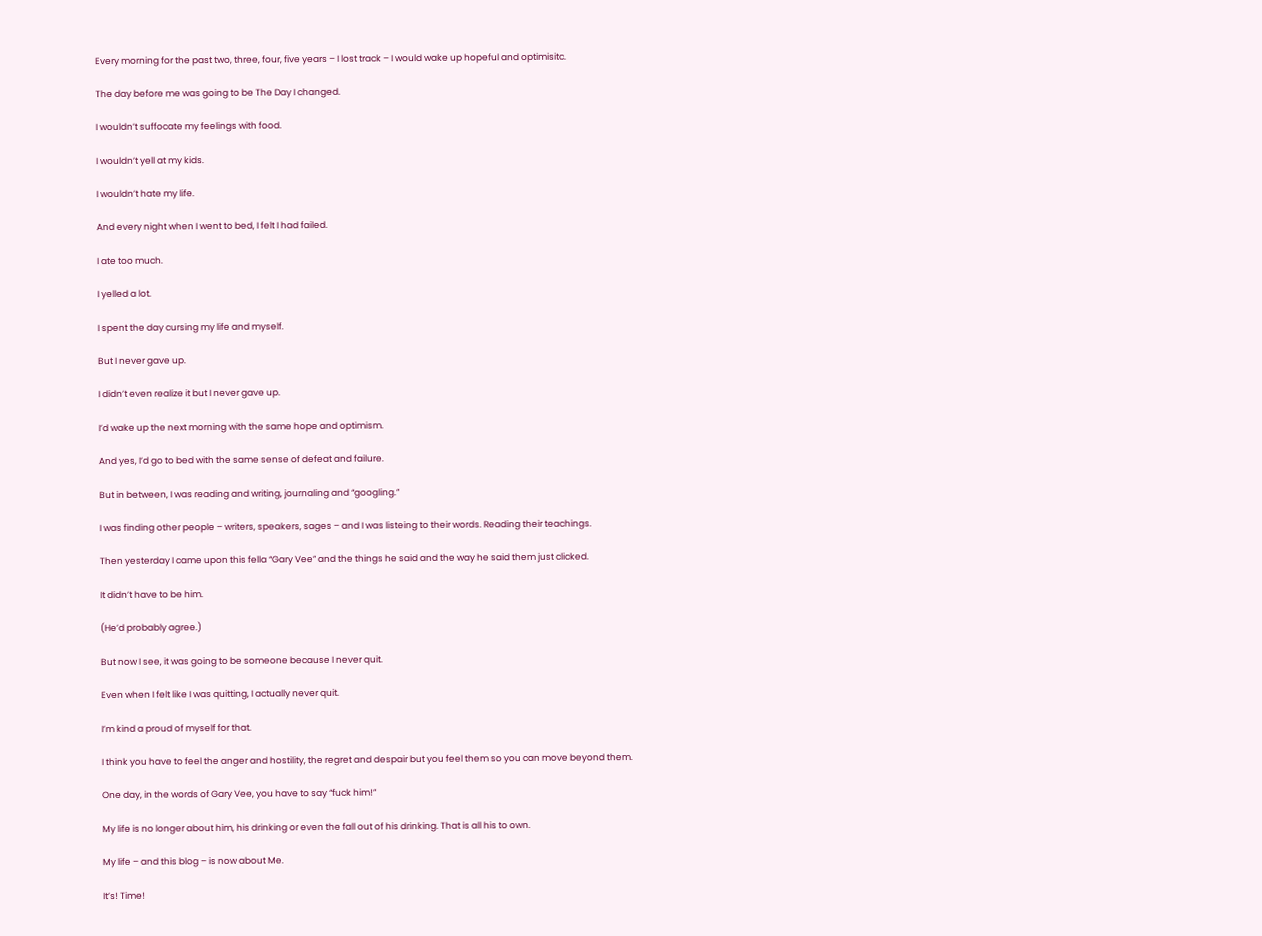Every morning for the past two, three, four, five years – I lost track – I would wake up hopeful and optimisitc.

The day before me was going to be The Day I changed.

I wouldn’t suffocate my feelings with food.

I wouldn’t yell at my kids.

I wouldn’t hate my life.

And every night when I went to bed, I felt I had failed.

I ate too much.

I yelled a lot.

I spent the day cursing my life and myself.

But I never gave up.

I didn’t even realize it but I never gave up.

I’d wake up the next morning with the same hope and optimism.

And yes, I’d go to bed with the same sense of defeat and failure.

But in between, I was reading and writing, journaling and “googling.”

I was finding other people – writers, speakers, sages – and I was listeing to their words. Reading their teachings.

Then yesterday I came upon this fella “Gary Vee” and the things he said and the way he said them just clicked.

It didn’t have to be him.

(He’d probably agree.)

But now I see, it was going to be someone because I never quit.

Even when I felt like I was quitting, I actually never quit.

I’m kind a proud of myself for that.

I think you have to feel the anger and hostility, the regret and despair but you feel them so you can move beyond them.

One day, in the words of Gary Vee, you have to say “fuck him!”

My life is no longer about him, his drinking or even the fall out of his drinking. That is all his to own.

My life – and this blog – is now about Me.

It’s! Time!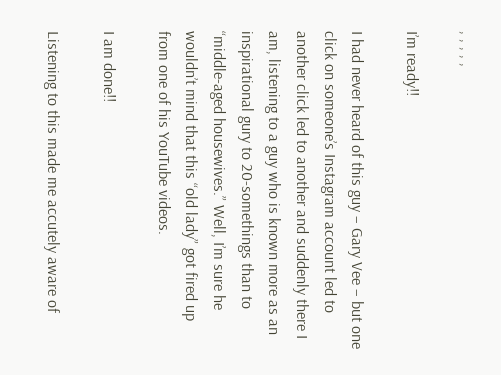, , , , ,

I’m ready!!

I had never heard of this guy – Gary Vee – but one click on someone’s Instagram account led to another click led to another and suddenly there I am, listening to a guy who is known more as an inspirational gury to 20-somethings than to “middle-aged housewives.” Well, I’m sure he wouldn’t mind that this “old lady” got fired up from one of his YouTube videos.

I am done!!

Listening to this made me accutely aware of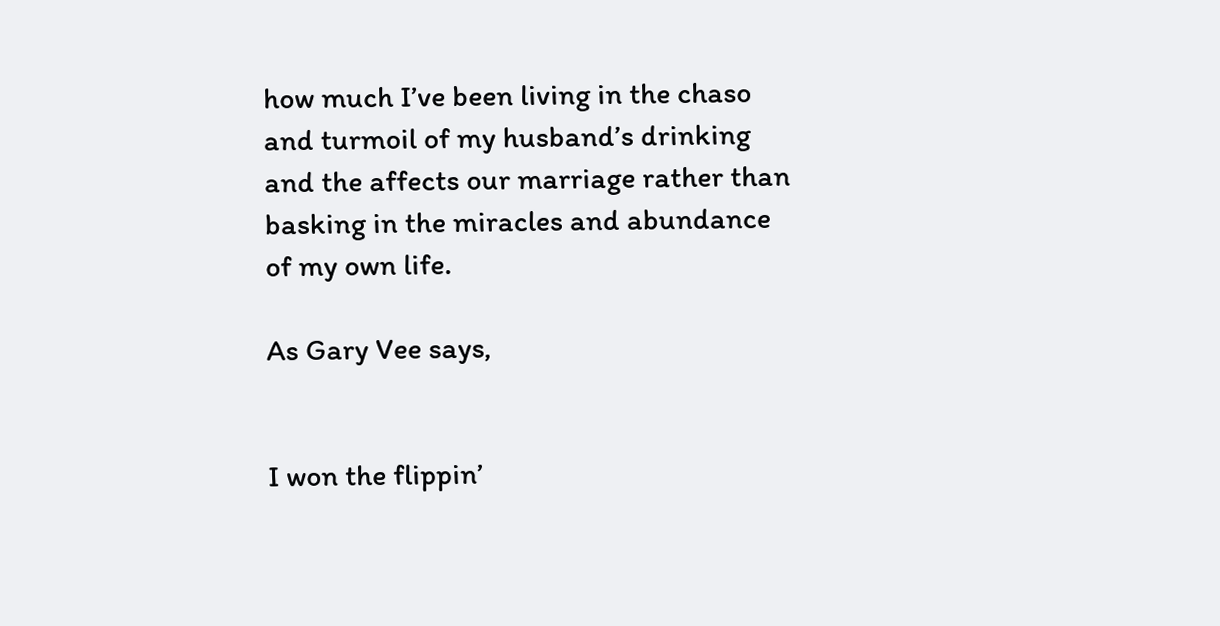how much I’ve been living in the chaso and turmoil of my husband’s drinking and the affects our marriage rather than basking in the miracles and abundance of my own life.

As Gary Vee says,


I won the flippin’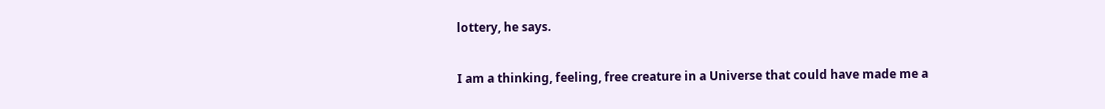lottery, he says.

I am a thinking, feeling, free creature in a Universe that could have made me a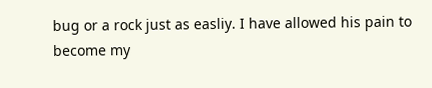bug or a rock just as easliy. I have allowed his pain to become my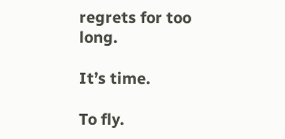regrets for too long.

It’s time.

To fly.